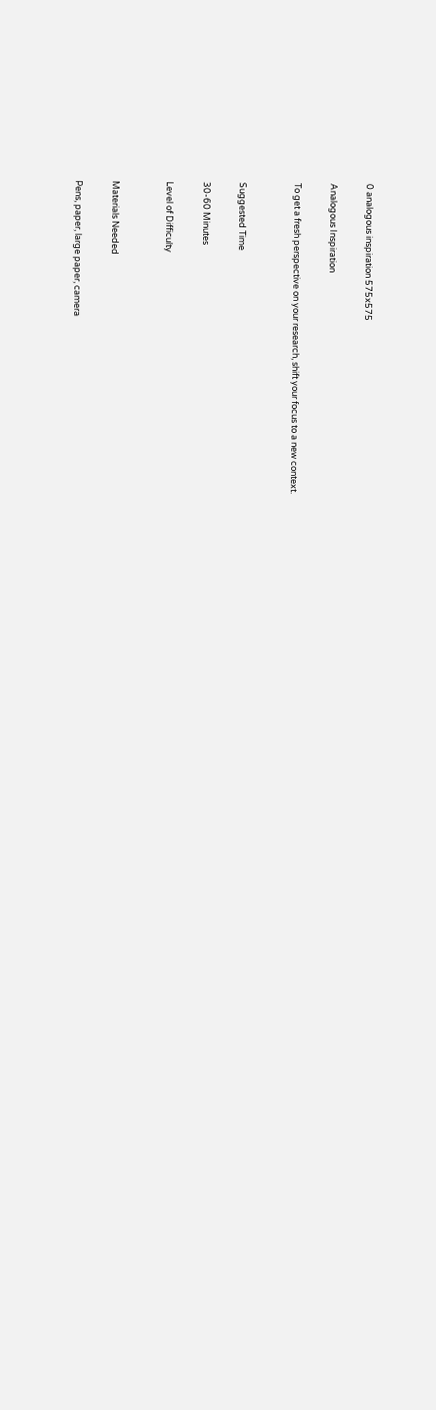0 analogous inspiration 575x575

Analogous Inspiration

To get a fresh perspective on your research, shift your focus to a new context.


Suggested Time

30-60 Minutes

Level of Difficulty


Materials Needed

Pens, paper, large paper, camera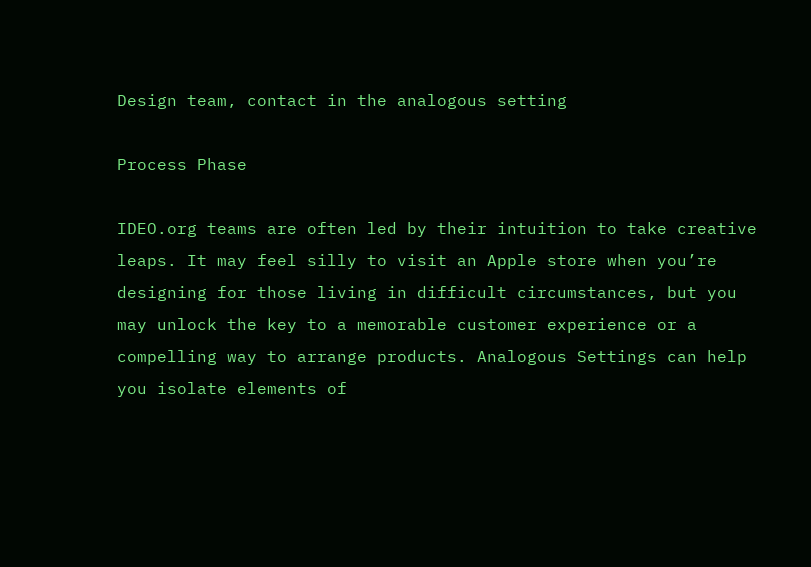Design team, contact in the analogous setting

Process Phase

IDEO.org teams are often led by their intuition to take creative leaps. It may feel silly to visit an Apple store when you’re designing for those living in difficult circumstances, but you may unlock the key to a memorable customer experience or a compelling way to arrange products. Analogous Settings can help you isolate elements of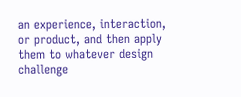an experience, interaction, or product, and then apply them to whatever design challenge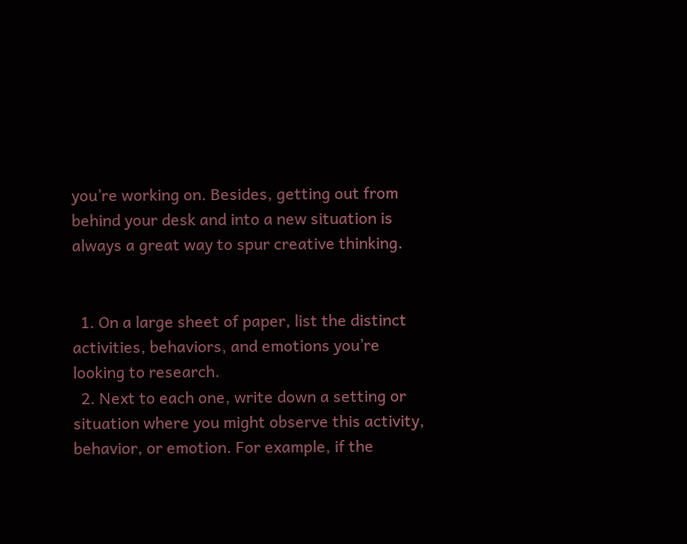you’re working on. Besides, getting out from behind your desk and into a new situation is always a great way to spur creative thinking.


  1. On a large sheet of paper, list the distinct activities, behaviors, and emotions you’re looking to research.
  2. Next to each one, write down a setting or situation where you might observe this activity, behavior, or emotion. For example, if the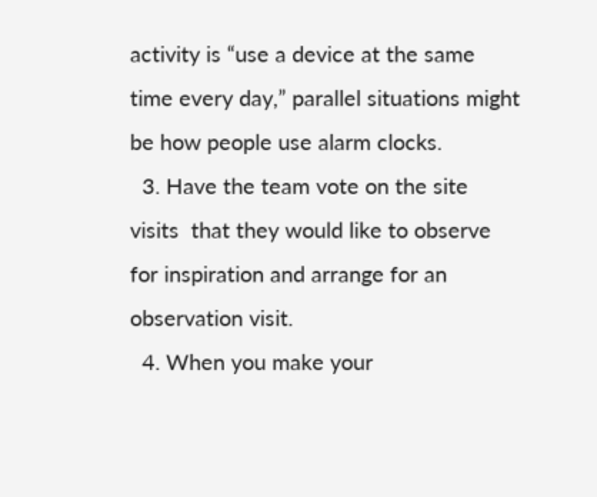activity is “use a device at the same time every day,” parallel situations might be how people use alarm clocks.
  3. Have the team vote on the site visits  that they would like to observe for inspiration and arrange for an observation visit.
  4. When you make your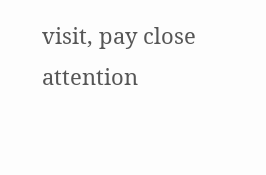visit, pay close attention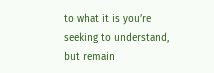to what it is you’re seeking to understand, but remain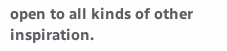open to all kinds of other inspiration.